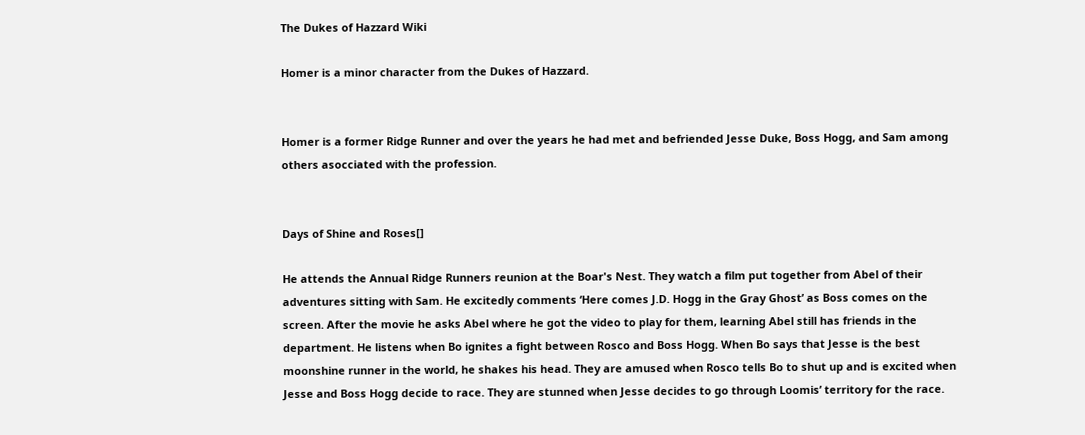The Dukes of Hazzard Wiki

Homer is a minor character from the Dukes of Hazzard.


Homer is a former Ridge Runner and over the years he had met and befriended Jesse Duke, Boss Hogg, and Sam among others asocciated with the profession.


Days of Shine and Roses[]

He attends the Annual Ridge Runners reunion at the Boar's Nest. They watch a film put together from Abel of their adventures sitting with Sam. He excitedly comments ‘Here comes J.D. Hogg in the Gray Ghost’ as Boss comes on the screen. After the movie he asks Abel where he got the video to play for them, learning Abel still has friends in the department. He listens when Bo ignites a fight between Rosco and Boss Hogg. When Bo says that Jesse is the best moonshine runner in the world, he shakes his head. They are amused when Rosco tells Bo to shut up and is excited when Jesse and Boss Hogg decide to race. They are stunned when Jesse decides to go through Loomis’ territory for the race.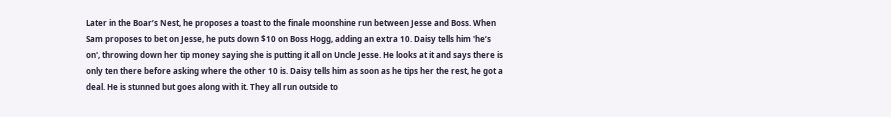Later in the Boar’s Nest, he proposes a toast to the finale moonshine run between Jesse and Boss. When Sam proposes to bet on Jesse, he puts down $10 on Boss Hogg, adding an extra 10. Daisy tells him 'he’s on', throwing down her tip money saying she is putting it all on Uncle Jesse. He looks at it and says there is only ten there before asking where the other 10 is. Daisy tells him as soon as he tips her the rest, he got a deal. He is stunned but goes along with it. They all run outside to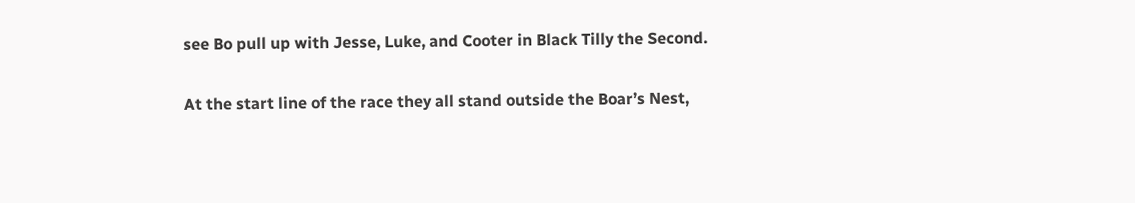see Bo pull up with Jesse, Luke, and Cooter in Black Tilly the Second.

At the start line of the race they all stand outside the Boar’s Nest,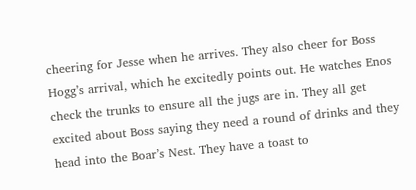cheering for Jesse when he arrives. They also cheer for Boss Hogg’s arrival, which he excitedly points out. He watches Enos check the trunks to ensure all the jugs are in. They all get excited about Boss saying they need a round of drinks and they head into the Boar’s Nest. They have a toast to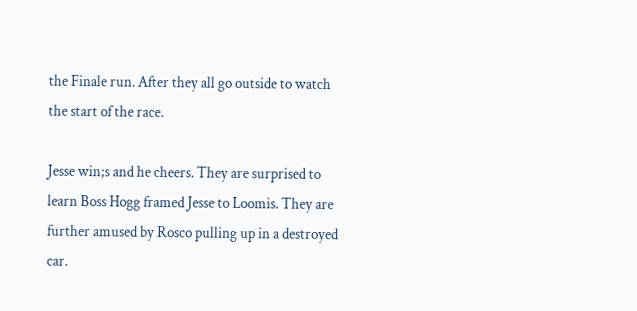the Finale run. After they all go outside to watch the start of the race.

Jesse win;s and he cheers. They are surprised to learn Boss Hogg framed Jesse to Loomis. They are further amused by Rosco pulling up in a destroyed car.